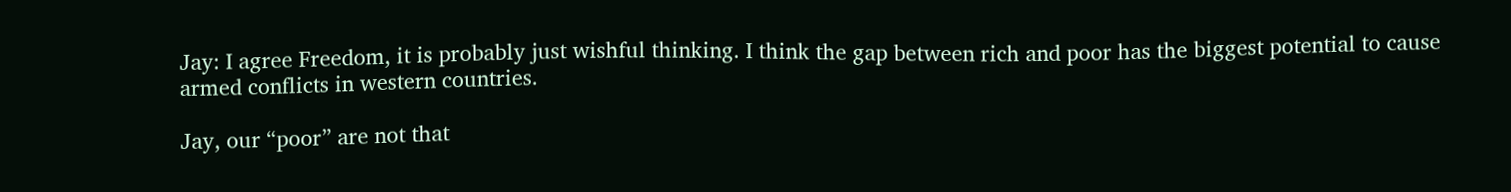Jay: I agree Freedom, it is probably just wishful thinking. I think the gap between rich and poor has the biggest potential to cause armed conflicts in western countries.

Jay, our “poor” are not that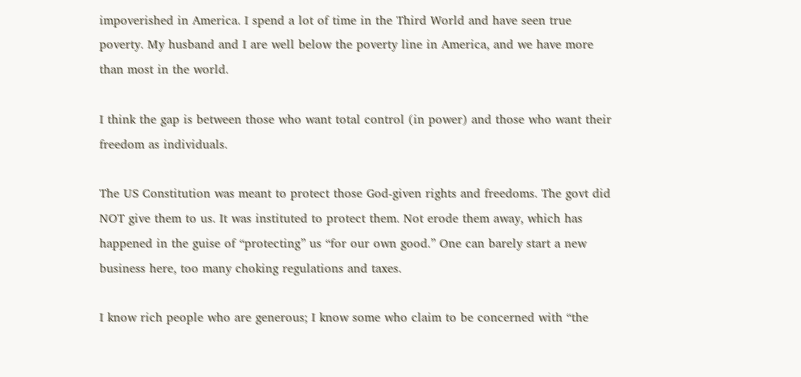impoverished in America. I spend a lot of time in the Third World and have seen true poverty. My husband and I are well below the poverty line in America, and we have more than most in the world.

I think the gap is between those who want total control (in power) and those who want their freedom as individuals.

The US Constitution was meant to protect those God-given rights and freedoms. The govt did NOT give them to us. It was instituted to protect them. Not erode them away, which has happened in the guise of “protecting” us “for our own good.” One can barely start a new business here, too many choking regulations and taxes.

I know rich people who are generous; I know some who claim to be concerned with “the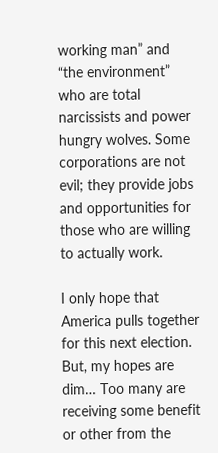working man” and “the environment” who are total narcissists and power hungry wolves. Some corporations are not evil; they provide jobs and opportunities for those who are willing to actually work.

I only hope that America pulls together for this next election. But, my hopes are dim… Too many are receiving some benefit or other from the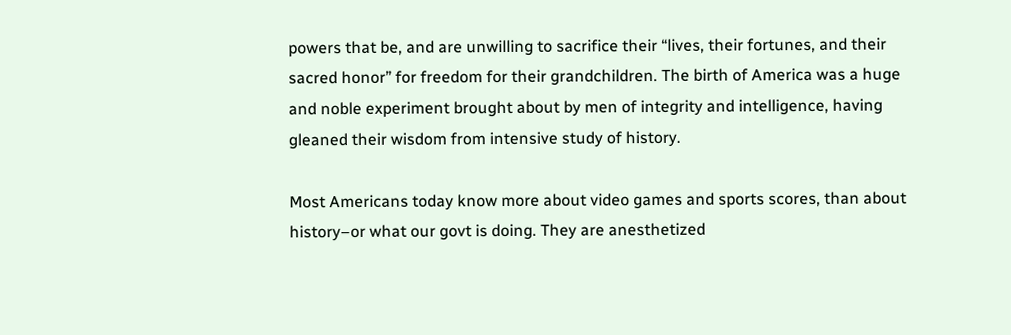powers that be, and are unwilling to sacrifice their “lives, their fortunes, and their sacred honor” for freedom for their grandchildren. The birth of America was a huge and noble experiment brought about by men of integrity and intelligence, having gleaned their wisdom from intensive study of history.

Most Americans today know more about video games and sports scores, than about history–or what our govt is doing. They are anesthetized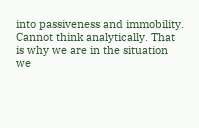into passiveness and immobility. Cannot think analytically. That is why we are in the situation we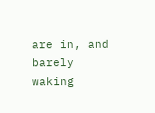are in, and barely waking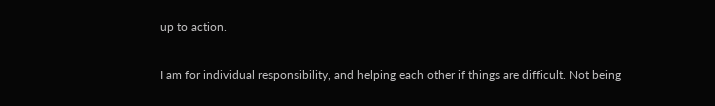up to action.

I am for individual responsibility, and helping each other if things are difficult. Not being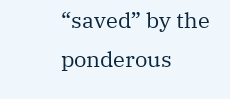“saved” by the ponderous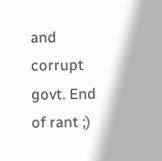and corrupt govt. End of rant ;)